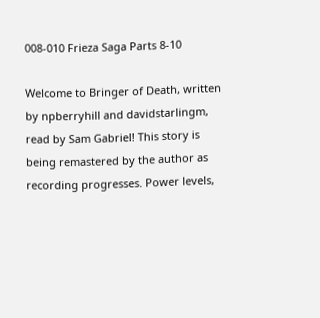008-010 Frieza Saga Parts 8-10

Welcome to Bringer of Death, written by npberryhill and davidstarlingm, read by Sam Gabriel! This story is being remastered by the author as recording progresses. Power levels,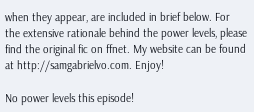when they appear, are included in brief below. For the extensive rationale behind the power levels, please find the original fic on ffnet. My website can be found at http://samgabrielvo.com. Enjoy!

No power levels this episode!